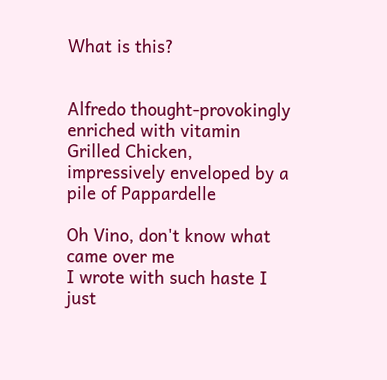What is this?


Alfredo thought-provokingly enriched with vitamin Grilled Chicken, impressively enveloped by a pile of Pappardelle

Oh Vino, don't know what came over me
I wrote with such haste I just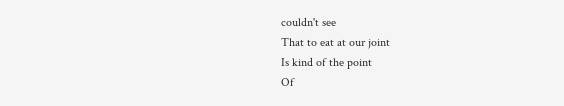couldn't see
That to eat at our joint
Is kind of the point
Of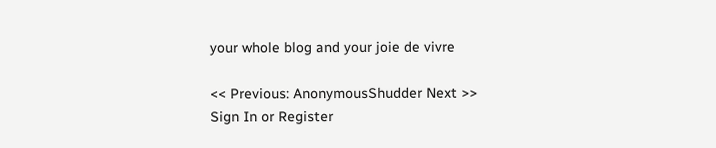your whole blog and your joie de vivre

<< Previous: AnonymousShudder Next >>
Sign In or Register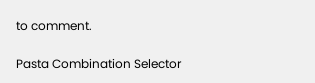to comment.

Pasta Combination Selector